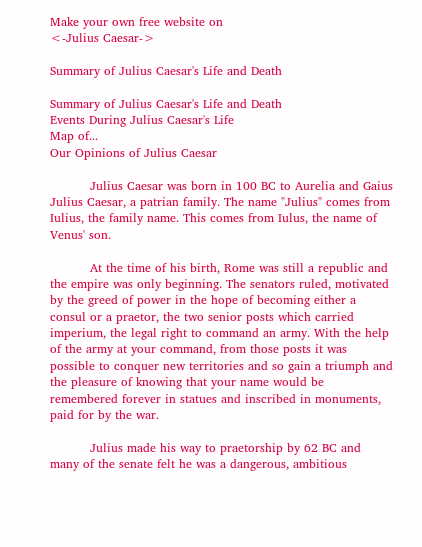Make your own free website on
<-Julius Caesar->

Summary of Julius Caesar's Life and Death

Summary of Julius Caesar's Life and Death
Events During Julius Caesar's Life
Map of...
Our Opinions of Julius Caesar

          Julius Caesar was born in 100 BC to Aurelia and Gaius Julius Caesar, a patrian family. The name "Julius" comes from Iulius, the family name. This comes from Iulus, the name of Venus' son.

          At the time of his birth, Rome was still a republic and the empire was only beginning. The senators ruled, motivated by the greed of power in the hope of becoming either a consul or a praetor, the two senior posts which carried imperium, the legal right to command an army. With the help of the army at your command, from those posts it was possible to conquer new territories and so gain a triumph and the pleasure of knowing that your name would be remembered forever in statues and inscribed in monuments, paid for by the war.

          Julius made his way to praetorship by 62 BC and many of the senate felt he was a dangerous, ambitious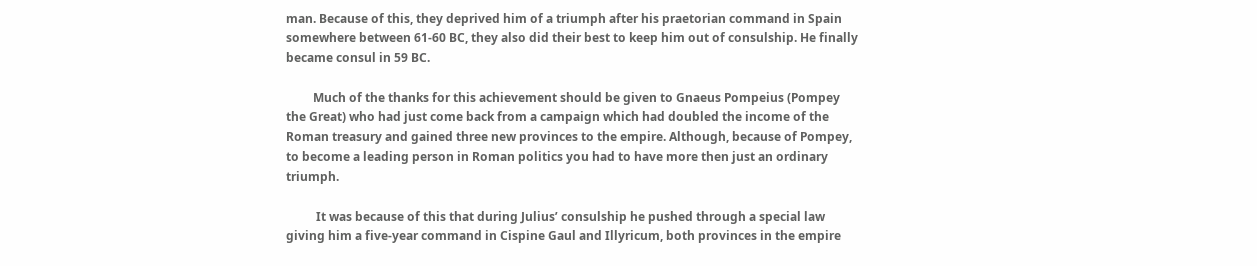man. Because of this, they deprived him of a triumph after his praetorian command in Spain somewhere between 61-60 BC, they also did their best to keep him out of consulship. He finally became consul in 59 BC.

         Much of the thanks for this achievement should be given to Gnaeus Pompeius (Pompey the Great) who had just come back from a campaign which had doubled the income of the Roman treasury and gained three new provinces to the empire. Although, because of Pompey, to become a leading person in Roman politics you had to have more then just an ordinary triumph.

          It was because of this that during Julius’ consulship he pushed through a special law giving him a five-year command in Cispine Gaul and Illyricum, both provinces in the empire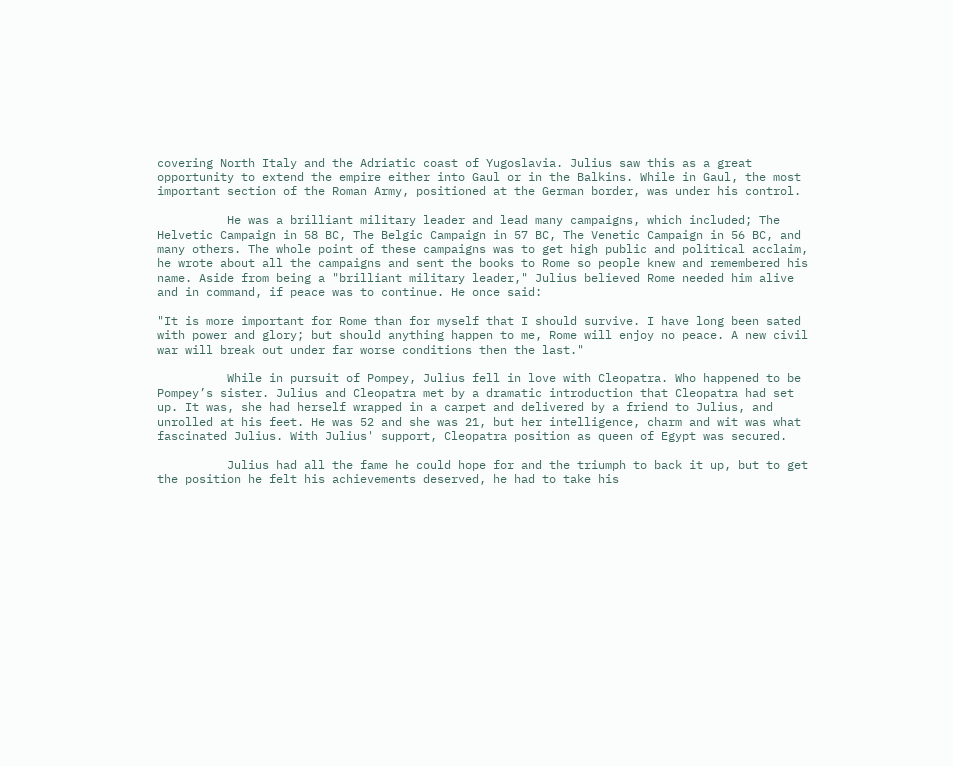covering North Italy and the Adriatic coast of Yugoslavia. Julius saw this as a great opportunity to extend the empire either into Gaul or in the Balkins. While in Gaul, the most important section of the Roman Army, positioned at the German border, was under his control.

          He was a brilliant military leader and lead many campaigns, which included; The Helvetic Campaign in 58 BC, The Belgic Campaign in 57 BC, The Venetic Campaign in 56 BC, and many others. The whole point of these campaigns was to get high public and political acclaim, he wrote about all the campaigns and sent the books to Rome so people knew and remembered his name. Aside from being a "brilliant military leader," Julius believed Rome needed him alive and in command, if peace was to continue. He once said:

"It is more important for Rome than for myself that I should survive. I have long been sated with power and glory; but should anything happen to me, Rome will enjoy no peace. A new civil war will break out under far worse conditions then the last."

          While in pursuit of Pompey, Julius fell in love with Cleopatra. Who happened to be Pompey’s sister. Julius and Cleopatra met by a dramatic introduction that Cleopatra had set up. It was, she had herself wrapped in a carpet and delivered by a friend to Julius, and unrolled at his feet. He was 52 and she was 21, but her intelligence, charm and wit was what fascinated Julius. With Julius' support, Cleopatra position as queen of Egypt was secured.

          Julius had all the fame he could hope for and the triumph to back it up, but to get the position he felt his achievements deserved, he had to take his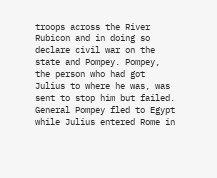troops across the River Rubicon and in doing so declare civil war on the state and Pompey. Pompey, the person who had got Julius to where he was, was sent to stop him but failed. General Pompey fled to Egypt while Julius entered Rome in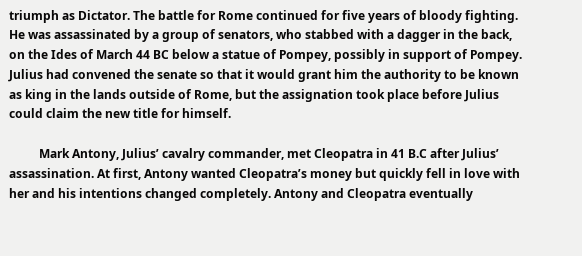triumph as Dictator. The battle for Rome continued for five years of bloody fighting. He was assassinated by a group of senators, who stabbed with a dagger in the back, on the Ides of March 44 BC below a statue of Pompey, possibly in support of Pompey. Julius had convened the senate so that it would grant him the authority to be known as king in the lands outside of Rome, but the assignation took place before Julius could claim the new title for himself.

          Mark Antony, Julius’ cavalry commander, met Cleopatra in 41 B.C after Julius’ assassination. At first, Antony wanted Cleopatra’s money but quickly fell in love with her and his intentions changed completely. Antony and Cleopatra eventually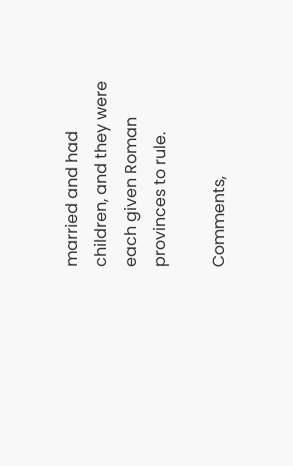married and had children, and they were each given Roman provinces to rule.

Comments,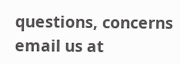questions, concerns email us at